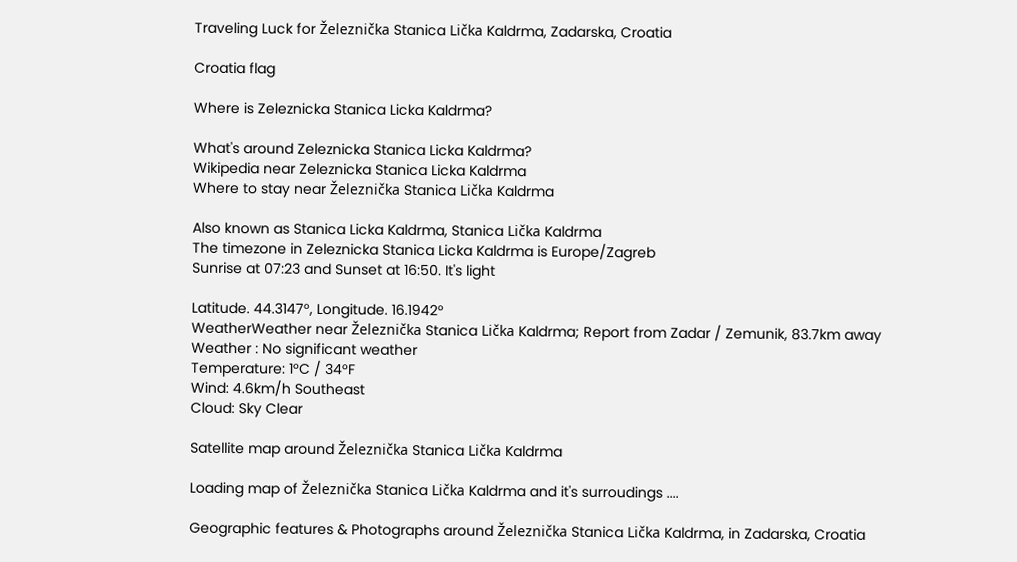Traveling Luck for Železnička Stanica Lička Kaldrma, Zadarska, Croatia

Croatia flag

Where is Zeleznicka Stanica Licka Kaldrma?

What's around Zeleznicka Stanica Licka Kaldrma?
Wikipedia near Zeleznicka Stanica Licka Kaldrma
Where to stay near Železnička Stanica Lička Kaldrma

Also known as Stanica Licka Kaldrma, Stanica Lička Kaldrma
The timezone in Zeleznicka Stanica Licka Kaldrma is Europe/Zagreb
Sunrise at 07:23 and Sunset at 16:50. It's light

Latitude. 44.3147°, Longitude. 16.1942°
WeatherWeather near Železnička Stanica Lička Kaldrma; Report from Zadar / Zemunik, 83.7km away
Weather : No significant weather
Temperature: 1°C / 34°F
Wind: 4.6km/h Southeast
Cloud: Sky Clear

Satellite map around Železnička Stanica Lička Kaldrma

Loading map of Železnička Stanica Lička Kaldrma and it's surroudings ....

Geographic features & Photographs around Železnička Stanica Lička Kaldrma, in Zadarska, Croatia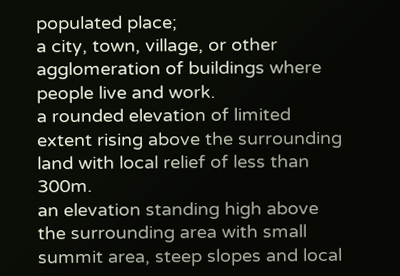populated place;
a city, town, village, or other agglomeration of buildings where people live and work.
a rounded elevation of limited extent rising above the surrounding land with local relief of less than 300m.
an elevation standing high above the surrounding area with small summit area, steep slopes and local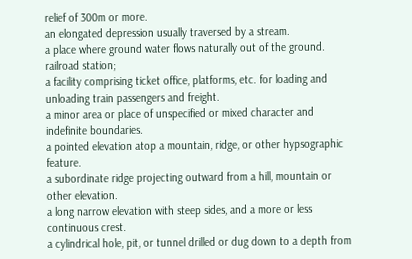relief of 300m or more.
an elongated depression usually traversed by a stream.
a place where ground water flows naturally out of the ground.
railroad station;
a facility comprising ticket office, platforms, etc. for loading and unloading train passengers and freight.
a minor area or place of unspecified or mixed character and indefinite boundaries.
a pointed elevation atop a mountain, ridge, or other hypsographic feature.
a subordinate ridge projecting outward from a hill, mountain or other elevation.
a long narrow elevation with steep sides, and a more or less continuous crest.
a cylindrical hole, pit, or tunnel drilled or dug down to a depth from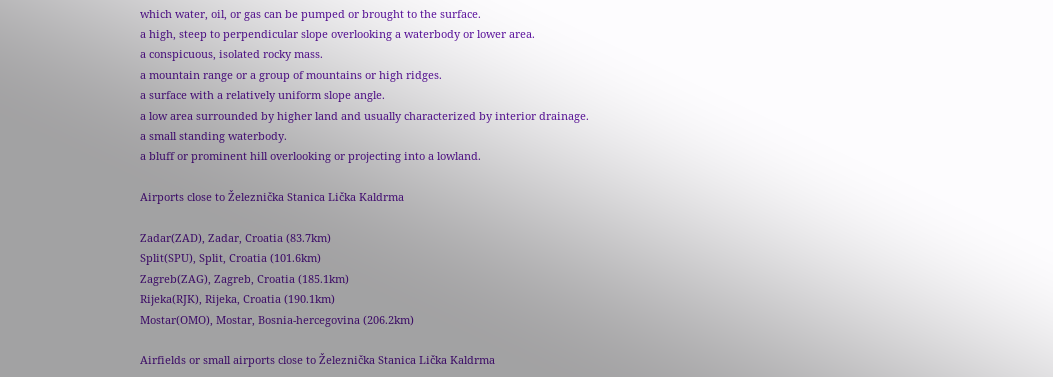which water, oil, or gas can be pumped or brought to the surface.
a high, steep to perpendicular slope overlooking a waterbody or lower area.
a conspicuous, isolated rocky mass.
a mountain range or a group of mountains or high ridges.
a surface with a relatively uniform slope angle.
a low area surrounded by higher land and usually characterized by interior drainage.
a small standing waterbody.
a bluff or prominent hill overlooking or projecting into a lowland.

Airports close to Železnička Stanica Lička Kaldrma

Zadar(ZAD), Zadar, Croatia (83.7km)
Split(SPU), Split, Croatia (101.6km)
Zagreb(ZAG), Zagreb, Croatia (185.1km)
Rijeka(RJK), Rijeka, Croatia (190.1km)
Mostar(OMO), Mostar, Bosnia-hercegovina (206.2km)

Airfields or small airports close to Železnička Stanica Lička Kaldrma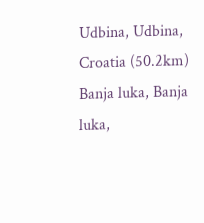Udbina, Udbina, Croatia (50.2km)
Banja luka, Banja luka,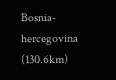Bosnia-hercegovina (130.6km)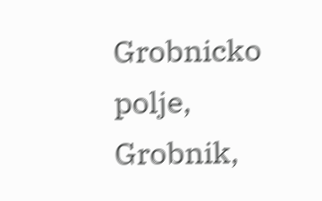Grobnicko polje, Grobnik,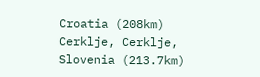Croatia (208km)
Cerklje, Cerklje, Slovenia (213.7km)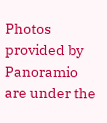Photos provided by Panoramio are under the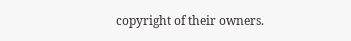copyright of their owners.